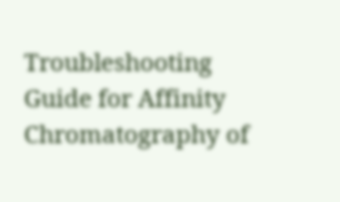Troubleshooting Guide for Affinity Chromatography of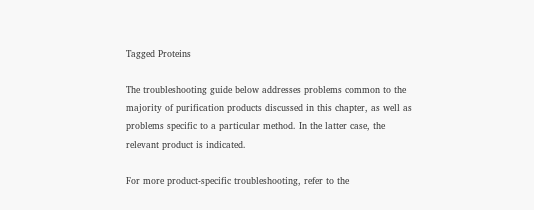Tagged Proteins

The troubleshooting guide below addresses problems common to the majority of purification products discussed in this chapter, as well as problems specific to a particular method. In the latter case, the relevant product is indicated.

For more product-specific troubleshooting, refer to the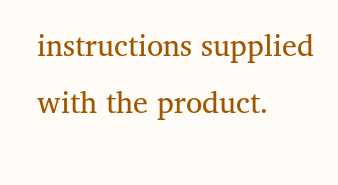instructions supplied with the product.